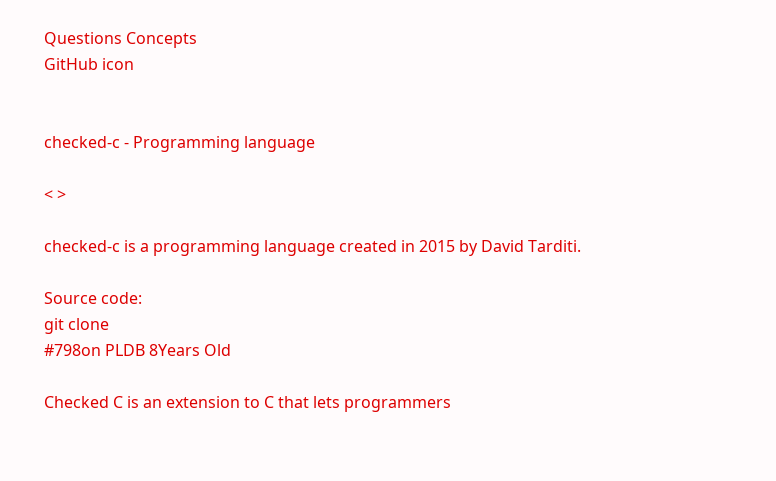Questions Concepts
GitHub icon


checked-c - Programming language

< >

checked-c is a programming language created in 2015 by David Tarditi.

Source code:
git clone
#798on PLDB 8Years Old

Checked C is an extension to C that lets programmers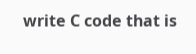write C code that is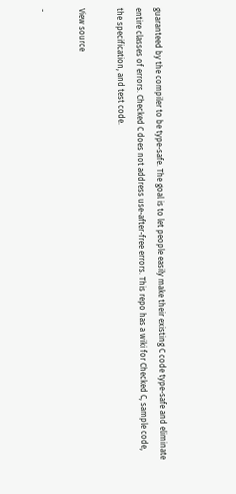guaranteed by the compiler to be type-safe. The goal is to let people easily make their existing C code type-safe and eliminate entire classes of errors. Checked C does not address use-after-free errors. This repo has a wiki for Checked C, sample code, the specification, and test code.

View source

-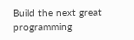Build the next great programming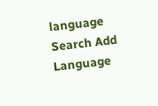language Search Add Language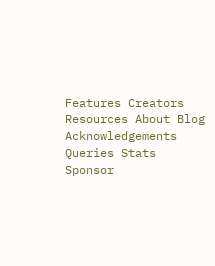Features Creators Resources About Blog Acknowledgements Queries Stats Sponsor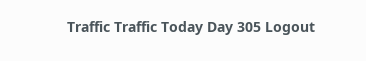Traffic Traffic Today Day 305 Logout